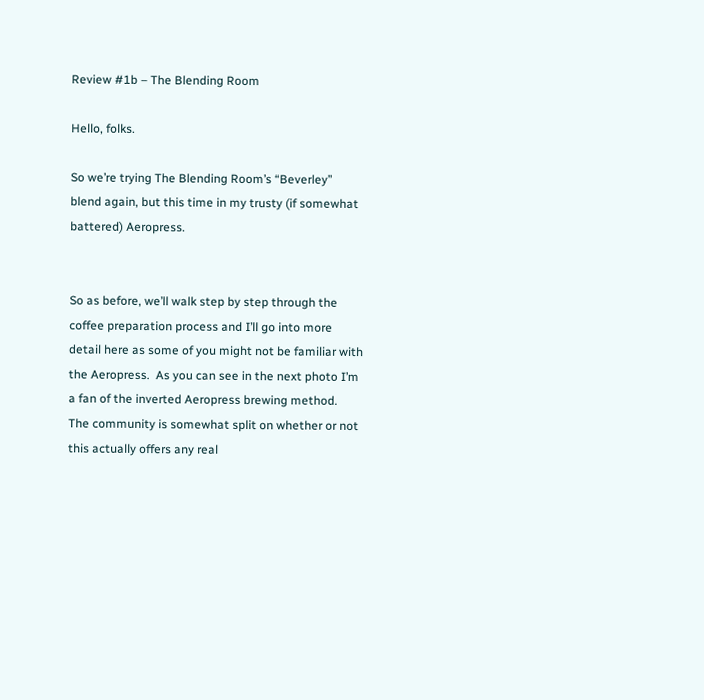Review #1b – The Blending Room

Hello, folks.

So we’re trying The Blending Room’s “Beverley” blend again, but this time in my trusty (if somewhat battered) Aeropress.


So as before, we’ll walk step by step through the coffee preparation process and I’ll go into more detail here as some of you might not be familiar with the Aeropress.  As you can see in the next photo I’m a fan of the inverted Aeropress brewing method.  The community is somewhat split on whether or not this actually offers any real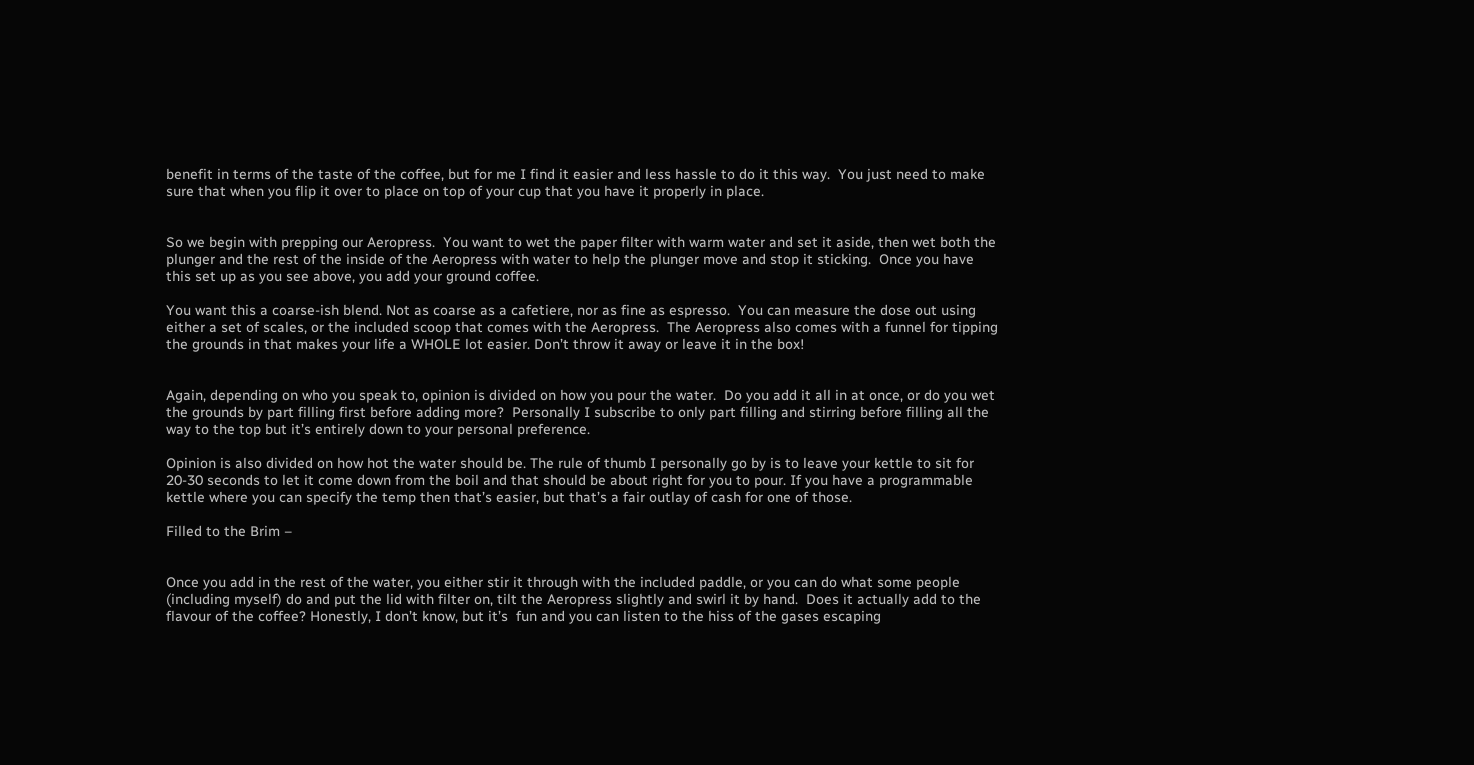benefit in terms of the taste of the coffee, but for me I find it easier and less hassle to do it this way.  You just need to make sure that when you flip it over to place on top of your cup that you have it properly in place.


So we begin with prepping our Aeropress.  You want to wet the paper filter with warm water and set it aside, then wet both the plunger and the rest of the inside of the Aeropress with water to help the plunger move and stop it sticking.  Once you have this set up as you see above, you add your ground coffee.

You want this a coarse-ish blend. Not as coarse as a cafetiere, nor as fine as espresso.  You can measure the dose out using either a set of scales, or the included scoop that comes with the Aeropress.  The Aeropress also comes with a funnel for tipping the grounds in that makes your life a WHOLE lot easier. Don’t throw it away or leave it in the box!


Again, depending on who you speak to, opinion is divided on how you pour the water.  Do you add it all in at once, or do you wet the grounds by part filling first before adding more?  Personally I subscribe to only part filling and stirring before filling all the way to the top but it’s entirely down to your personal preference.

Opinion is also divided on how hot the water should be. The rule of thumb I personally go by is to leave your kettle to sit for 20-30 seconds to let it come down from the boil and that should be about right for you to pour. If you have a programmable kettle where you can specify the temp then that’s easier, but that’s a fair outlay of cash for one of those.

Filled to the Brim –


Once you add in the rest of the water, you either stir it through with the included paddle, or you can do what some people (including myself) do and put the lid with filter on, tilt the Aeropress slightly and swirl it by hand.  Does it actually add to the flavour of the coffee? Honestly, I don’t know, but it’s  fun and you can listen to the hiss of the gases escaping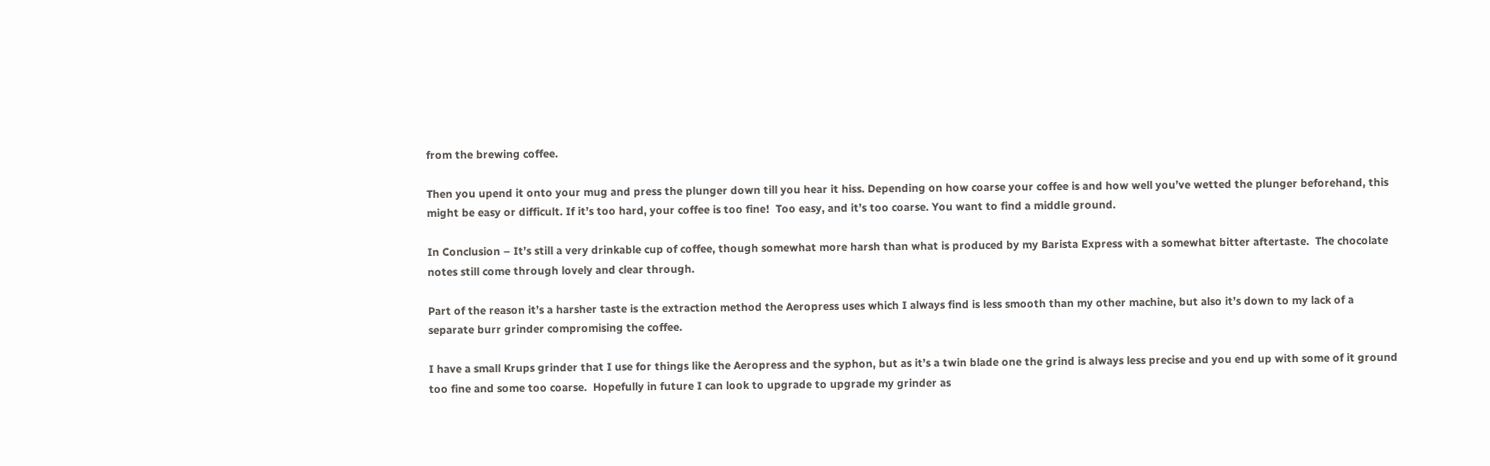from the brewing coffee.

Then you upend it onto your mug and press the plunger down till you hear it hiss. Depending on how coarse your coffee is and how well you’ve wetted the plunger beforehand, this might be easy or difficult. If it’s too hard, your coffee is too fine!  Too easy, and it’s too coarse. You want to find a middle ground.

In Conclusion – It’s still a very drinkable cup of coffee, though somewhat more harsh than what is produced by my Barista Express with a somewhat bitter aftertaste.  The chocolate notes still come through lovely and clear through.

Part of the reason it’s a harsher taste is the extraction method the Aeropress uses which I always find is less smooth than my other machine, but also it’s down to my lack of a separate burr grinder compromising the coffee.

I have a small Krups grinder that I use for things like the Aeropress and the syphon, but as it’s a twin blade one the grind is always less precise and you end up with some of it ground too fine and some too coarse.  Hopefully in future I can look to upgrade to upgrade my grinder as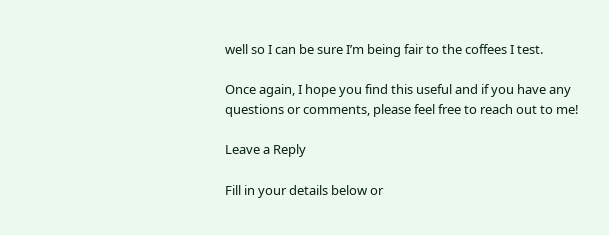well so I can be sure I’m being fair to the coffees I test.

Once again, I hope you find this useful and if you have any questions or comments, please feel free to reach out to me!

Leave a Reply

Fill in your details below or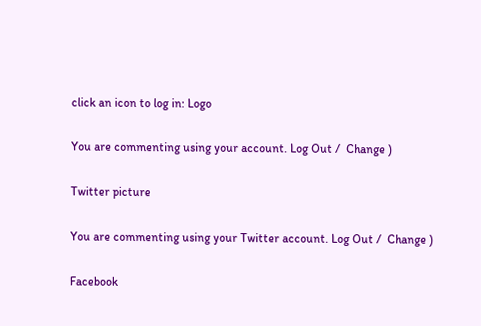click an icon to log in: Logo

You are commenting using your account. Log Out /  Change )

Twitter picture

You are commenting using your Twitter account. Log Out /  Change )

Facebook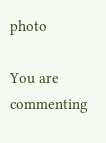photo

You are commenting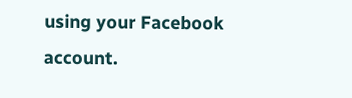using your Facebook account.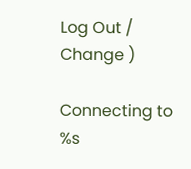Log Out /  Change )

Connecting to %s